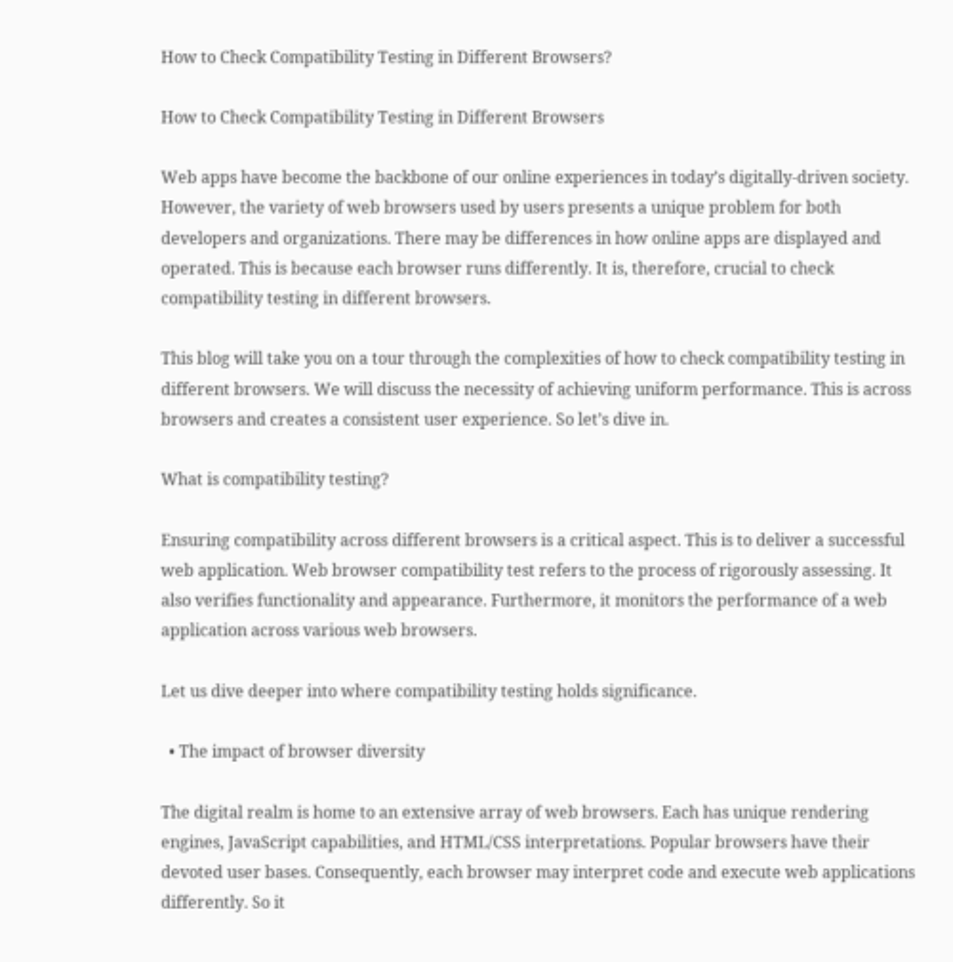How to Check Compatibility Testing in Different Browsers?

How to Check Compatibility Testing in Different Browsers

Web apps have become the backbone of our online experiences in today’s digitally-driven society. However, the variety of web browsers used by users presents a unique problem for both developers and organizations. There may be differences in how online apps are displayed and operated. This is because each browser runs differently. It is, therefore, crucial to check compatibility testing in different browsers.

This blog will take you on a tour through the complexities of how to check compatibility testing in different browsers. We will discuss the necessity of achieving uniform performance. This is across browsers and creates a consistent user experience. So let’s dive in.

What is compatibility testing?

Ensuring compatibility across different browsers is a critical aspect. This is to deliver a successful web application. Web browser compatibility test refers to the process of rigorously assessing. It also verifies functionality and appearance. Furthermore, it monitors the performance of a web application across various web browsers.

Let us dive deeper into where compatibility testing holds significance.

  • The impact of browser diversity

The digital realm is home to an extensive array of web browsers. Each has unique rendering engines, JavaScript capabilities, and HTML/CSS interpretations. Popular browsers have their devoted user bases. Consequently, each browser may interpret code and execute web applications differently. So it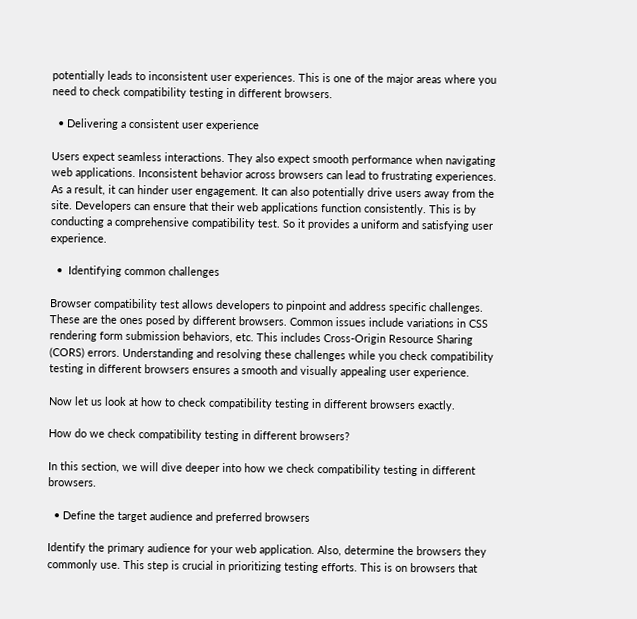potentially leads to inconsistent user experiences. This is one of the major areas where you need to check compatibility testing in different browsers.

  • Delivering a consistent user experience

Users expect seamless interactions. They also expect smooth performance when navigating web applications. Inconsistent behavior across browsers can lead to frustrating experiences. As a result, it can hinder user engagement. It can also potentially drive users away from the site. Developers can ensure that their web applications function consistently. This is by conducting a comprehensive compatibility test. So it provides a uniform and satisfying user experience.

  •  Identifying common challenges

Browser compatibility test allows developers to pinpoint and address specific challenges. These are the ones posed by different browsers. Common issues include variations in CSS rendering form submission behaviors, etc. This includes Cross-Origin Resource Sharing (CORS) errors. Understanding and resolving these challenges while you check compatibility testing in different browsers ensures a smooth and visually appealing user experience.

Now let us look at how to check compatibility testing in different browsers exactly.

How do we check compatibility testing in different browsers?

In this section, we will dive deeper into how we check compatibility testing in different browsers.

  • Define the target audience and preferred browsers

Identify the primary audience for your web application. Also, determine the browsers they commonly use. This step is crucial in prioritizing testing efforts. This is on browsers that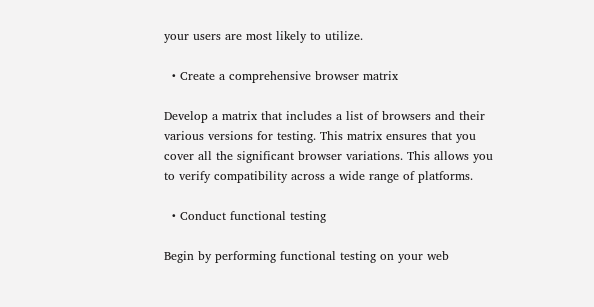your users are most likely to utilize.

  • Create a comprehensive browser matrix

Develop a matrix that includes a list of browsers and their various versions for testing. This matrix ensures that you cover all the significant browser variations. This allows you to verify compatibility across a wide range of platforms.

  • Conduct functional testing

Begin by performing functional testing on your web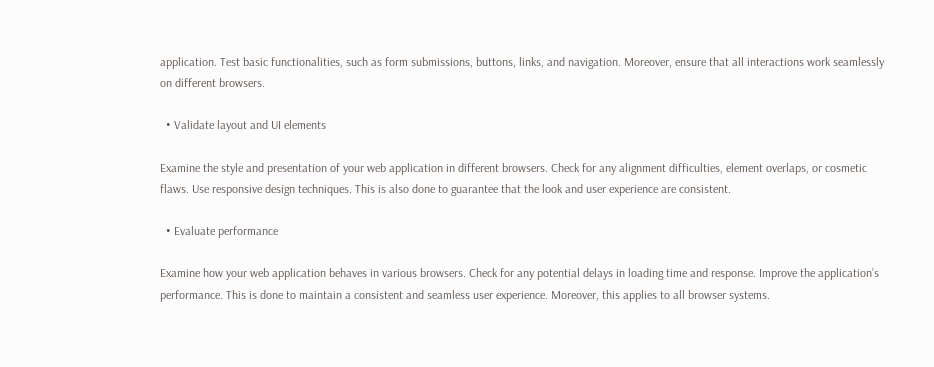application. Test basic functionalities, such as form submissions, buttons, links, and navigation. Moreover, ensure that all interactions work seamlessly on different browsers.

  • Validate layout and UI elements

Examine the style and presentation of your web application in different browsers. Check for any alignment difficulties, element overlaps, or cosmetic flaws. Use responsive design techniques. This is also done to guarantee that the look and user experience are consistent.

  • Evaluate performance

Examine how your web application behaves in various browsers. Check for any potential delays in loading time and response. Improve the application’s performance. This is done to maintain a consistent and seamless user experience. Moreover, this applies to all browser systems.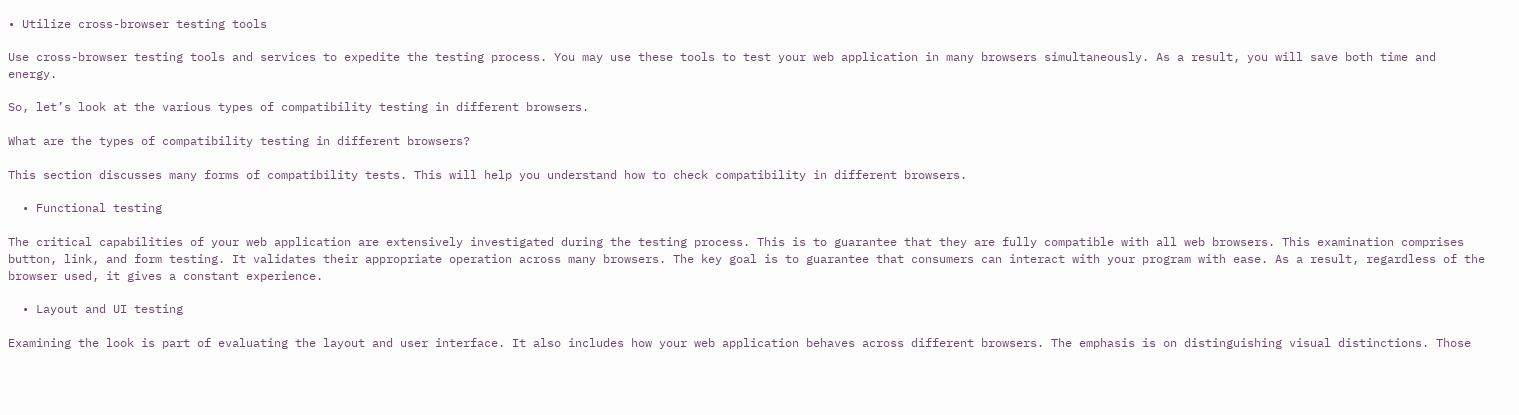• Utilize cross-browser testing tools

Use cross-browser testing tools and services to expedite the testing process. You may use these tools to test your web application in many browsers simultaneously. As a result, you will save both time and energy.

So, let’s look at the various types of compatibility testing in different browsers.

What are the types of compatibility testing in different browsers?

This section discusses many forms of compatibility tests. This will help you understand how to check compatibility in different browsers.

  • Functional testing

The critical capabilities of your web application are extensively investigated during the testing process. This is to guarantee that they are fully compatible with all web browsers. This examination comprises button, link, and form testing. It validates their appropriate operation across many browsers. The key goal is to guarantee that consumers can interact with your program with ease. As a result, regardless of the browser used, it gives a constant experience.

  • Layout and UI testing

Examining the look is part of evaluating the layout and user interface. It also includes how your web application behaves across different browsers. The emphasis is on distinguishing visual distinctions. Those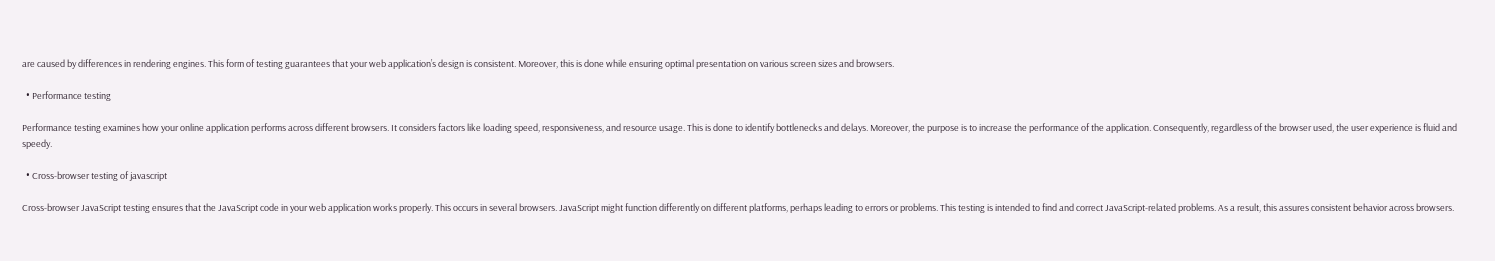are caused by differences in rendering engines. This form of testing guarantees that your web application’s design is consistent. Moreover, this is done while ensuring optimal presentation on various screen sizes and browsers.

  • Performance testing

Performance testing examines how your online application performs across different browsers. It considers factors like loading speed, responsiveness, and resource usage. This is done to identify bottlenecks and delays. Moreover, the purpose is to increase the performance of the application. Consequently, regardless of the browser used, the user experience is fluid and speedy.

  • Cross-browser testing of javascript

Cross-browser JavaScript testing ensures that the JavaScript code in your web application works properly. This occurs in several browsers. JavaScript might function differently on different platforms, perhaps leading to errors or problems. This testing is intended to find and correct JavaScript-related problems. As a result, this assures consistent behavior across browsers.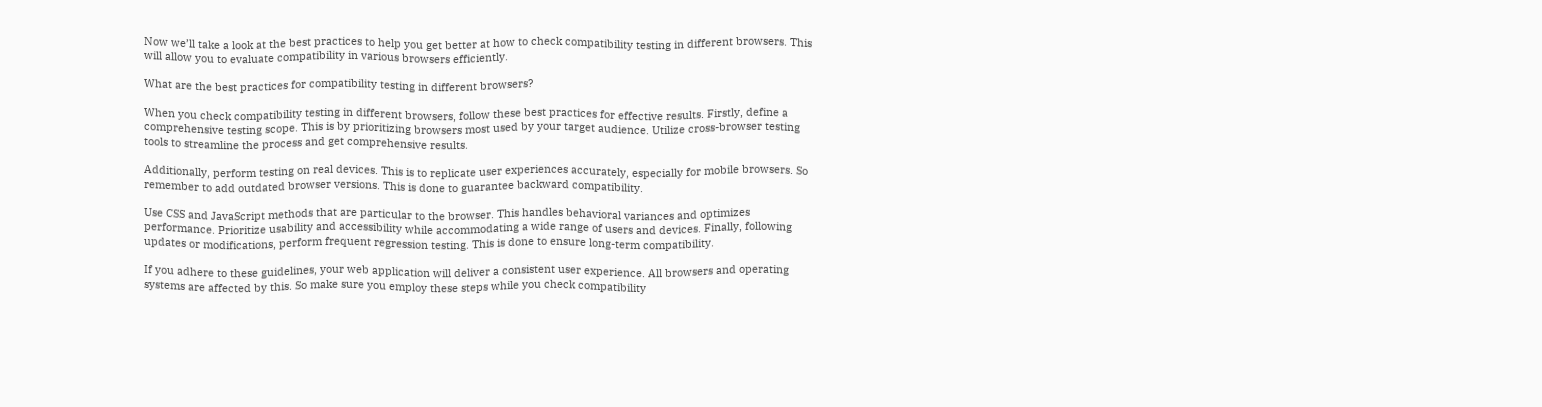Now we’ll take a look at the best practices to help you get better at how to check compatibility testing in different browsers. This will allow you to evaluate compatibility in various browsers efficiently.

What are the best practices for compatibility testing in different browsers?

When you check compatibility testing in different browsers, follow these best practices for effective results. Firstly, define a comprehensive testing scope. This is by prioritizing browsers most used by your target audience. Utilize cross-browser testing tools to streamline the process and get comprehensive results.

Additionally, perform testing on real devices. This is to replicate user experiences accurately, especially for mobile browsers. So remember to add outdated browser versions. This is done to guarantee backward compatibility.

Use CSS and JavaScript methods that are particular to the browser. This handles behavioral variances and optimizes performance. Prioritize usability and accessibility while accommodating a wide range of users and devices. Finally, following updates or modifications, perform frequent regression testing. This is done to ensure long-term compatibility.

If you adhere to these guidelines, your web application will deliver a consistent user experience. All browsers and operating systems are affected by this. So make sure you employ these steps while you check compatibility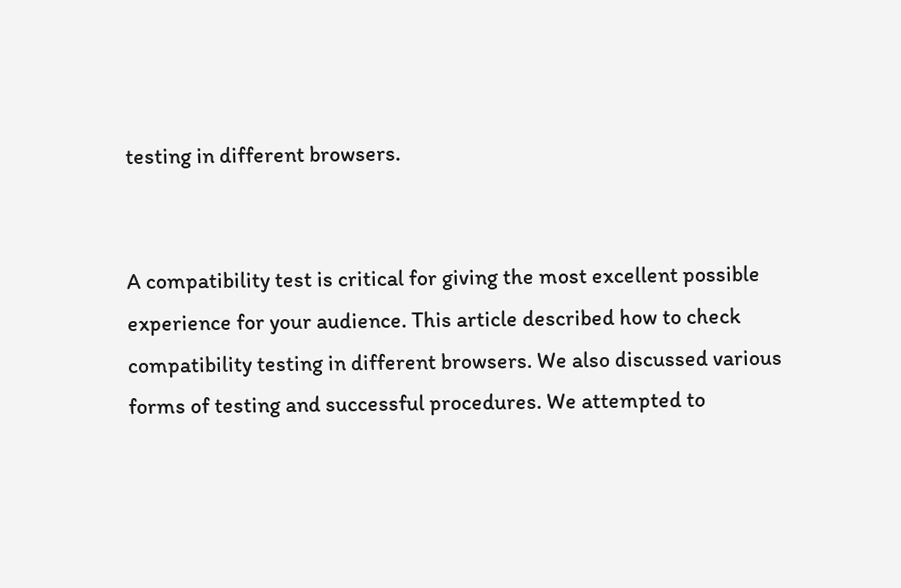testing in different browsers.


A compatibility test is critical for giving the most excellent possible experience for your audience. This article described how to check compatibility testing in different browsers. We also discussed various forms of testing and successful procedures. We attempted to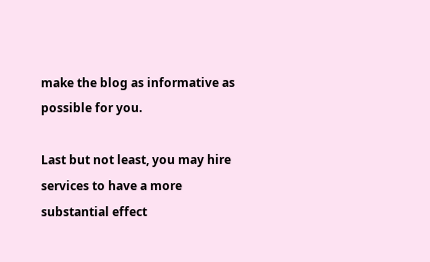make the blog as informative as possible for you.

Last but not least, you may hire services to have a more substantial effect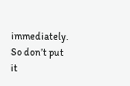immediately. So don’t put it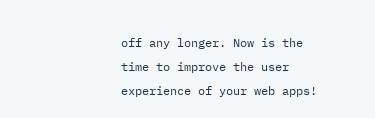off any longer. Now is the time to improve the user experience of your web apps!